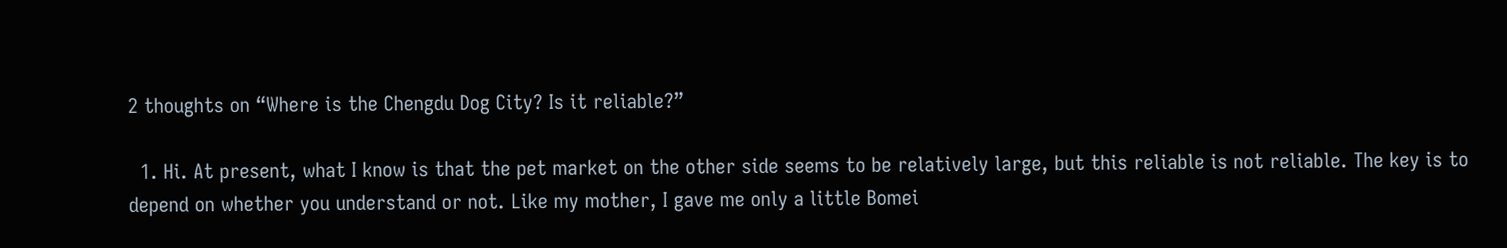2 thoughts on “Where is the Chengdu Dog City? Is it reliable?”

  1. Hi. At present, what I know is that the pet market on the other side seems to be relatively large, but this reliable is not reliable. The key is to depend on whether you understand or not. Like my mother, I gave me only a little Bomei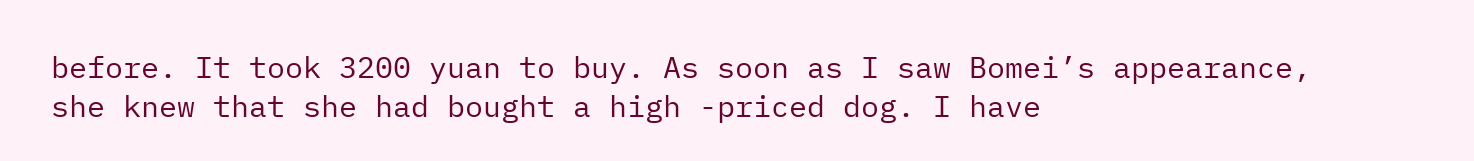before. It took 3200 yuan to buy. As soon as I saw Bomei’s appearance, she knew that she had bought a high -priced dog. I have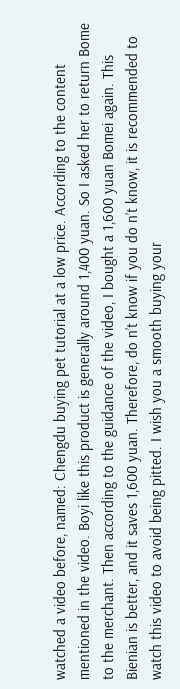watched a video before, named: Chengdu buying pet tutorial at a low price. According to the content mentioned in the video. Boyi like this product is generally around 1,400 yuan. So I asked her to return Bome to the merchant. Then according to the guidance of the video, I bought a 1,600 yuan Bomei again. This Bienian is better, and it saves 1,600 yuan. Therefore, do n’t know if you do n’t know, it is recommended to watch this video to avoid being pitted. I wish you a smooth buying your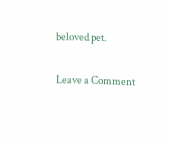beloved pet.

Leave a Comment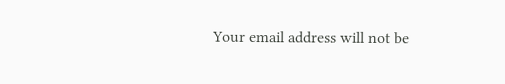Your email address will not be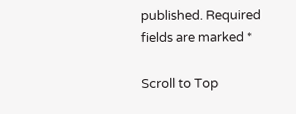published. Required fields are marked *

Scroll to Top